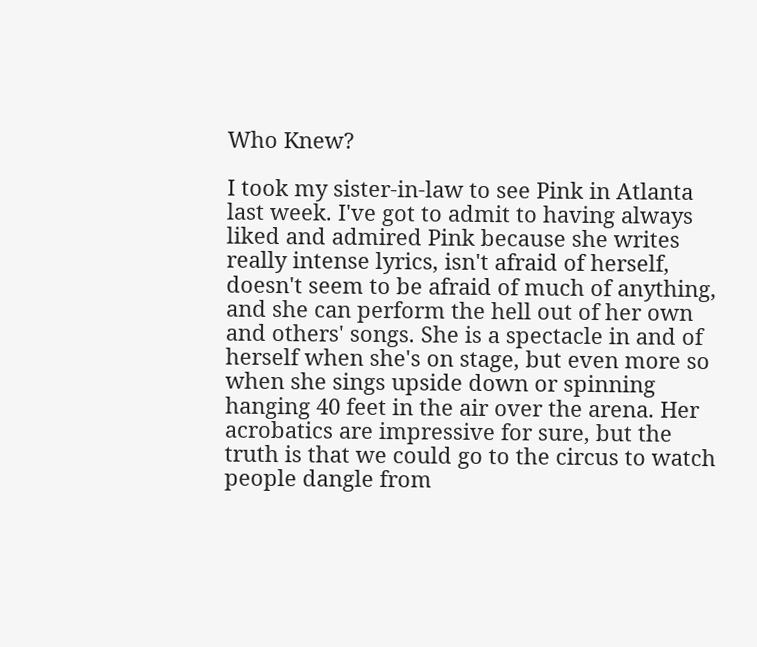Who Knew?

I took my sister-in-law to see Pink in Atlanta last week. I've got to admit to having always liked and admired Pink because she writes really intense lyrics, isn't afraid of herself, doesn't seem to be afraid of much of anything, and she can perform the hell out of her own and others' songs. She is a spectacle in and of herself when she's on stage, but even more so when she sings upside down or spinning hanging 40 feet in the air over the arena. Her acrobatics are impressive for sure, but the truth is that we could go to the circus to watch people dangle from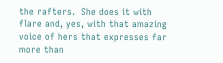the rafters.  She does it with flare and, yes, with that amazing voice of hers that expresses far more than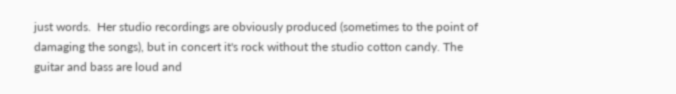just words.  Her studio recordings are obviously produced (sometimes to the point of damaging the songs), but in concert it's rock without the studio cotton candy. The guitar and bass are loud and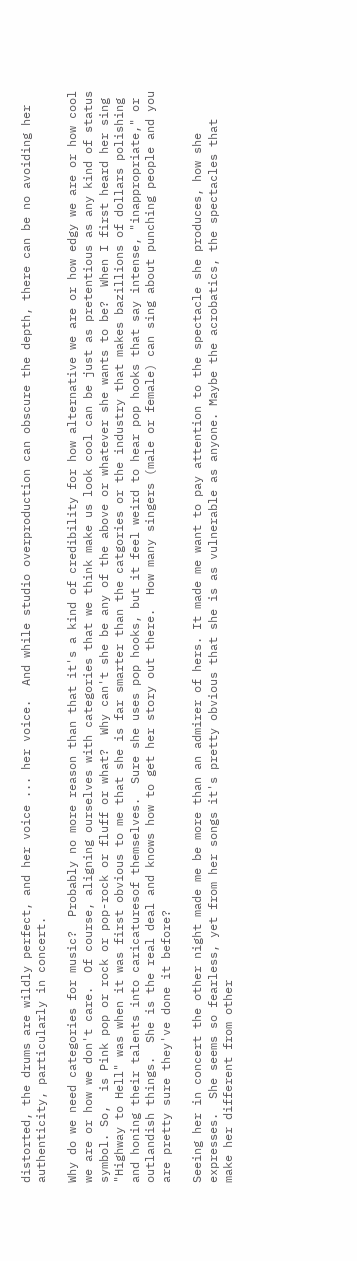distorted, the drums are wildly perfect, and her voice ... her voice.  And while studio overproduction can obscure the depth, there can be no avoiding her authenticity, particularly in concert.

Why do we need categories for music?  Probably no more reason than that it's a kind of credibility for how alternative we are or how edgy we are or how cool we are or how we don't care.  Of course, aligning ourselves with categories that we think make us look cool can be just as pretentious as any kind of status symbol. So,  is Pink pop or rock or pop-rock or fluff or what?  Why can't she be any of the above or whatever she wants to be?  When I first heard her sing "Highway to Hell" was when it was first obvious to me that she is far smarter than the catgories or the industry that makes bazillions of dollars polishing and honing their talents into caricaturesof themselves.  Sure she uses pop hooks, but it feel weird to hear pop hooks that say intense, "inappropriate," or outlandish things.  She is the real deal and knows how to get her story out there.  How many singers (male or female) can sing about punching people and you are pretty sure they've done it before?

Seeing her in concert the other night made me be more than an admirer of hers. It made me want to pay attention to the spectacle she produces, how she expresses.  She seems so fearless, yet from her songs it's pretty obvious that she is as vulnerable as anyone. Maybe the acrobatics, the spectacles that make her different from other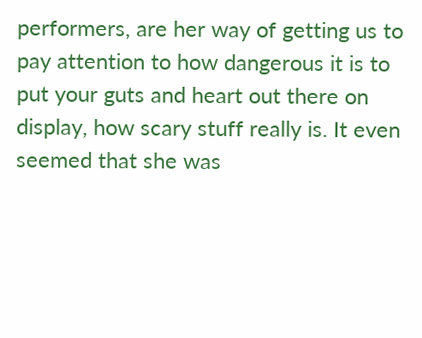performers, are her way of getting us to pay attention to how dangerous it is to put your guts and heart out there on display, how scary stuff really is. It even seemed that she was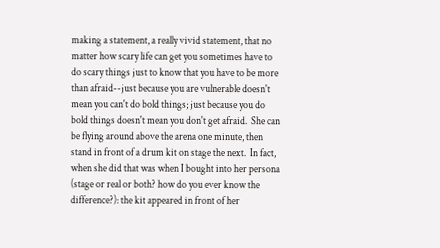making a statement, a really vivid statement, that no matter how scary life can get you sometimes have to do scary things just to know that you have to be more than afraid--just because you are vulnerable doesn't mean you can't do bold things; just because you do bold things doesn't mean you don't get afraid.  She can be flying around above the arena one minute, then stand in front of a drum kit on stage the next.  In fact, when she did that was when I bought into her persona (stage or real or both? how do you ever know the difference?): the kit appeared in front of her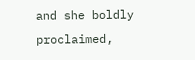and she boldly proclaimed,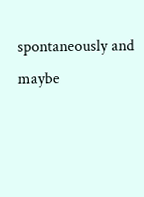spontaneously and maybe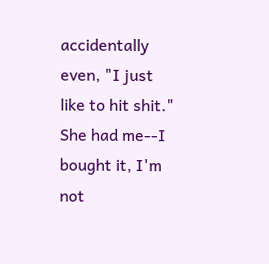accidentally even, "I just like to hit shit."  She had me--I bought it, I'm not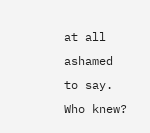at all ashamed to say.  Who knew?